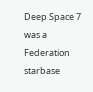Deep Space 7 was a Federation starbase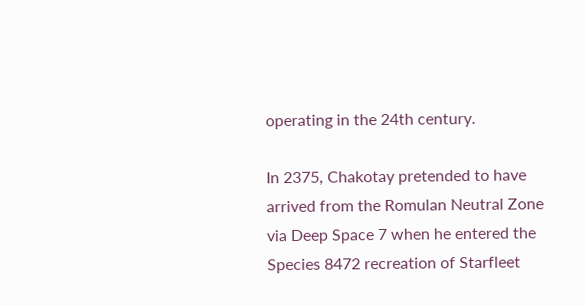operating in the 24th century.

In 2375, Chakotay pretended to have arrived from the Romulan Neutral Zone via Deep Space 7 when he entered the Species 8472 recreation of Starfleet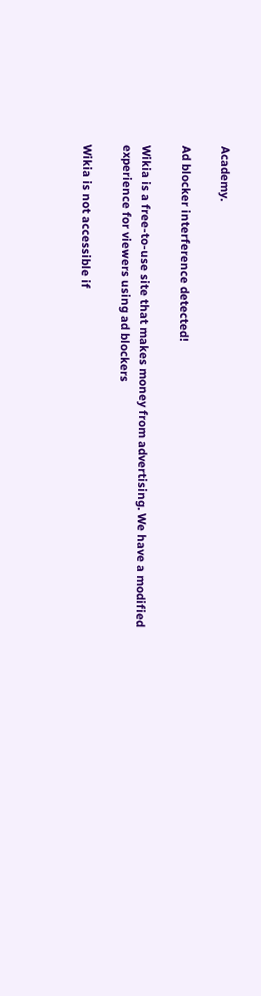Academy.

Ad blocker interference detected!

Wikia is a free-to-use site that makes money from advertising. We have a modified experience for viewers using ad blockers

Wikia is not accessible if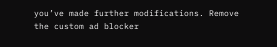you’ve made further modifications. Remove the custom ad blocker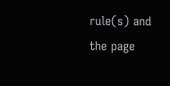rule(s) and the page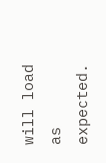will load as expected.